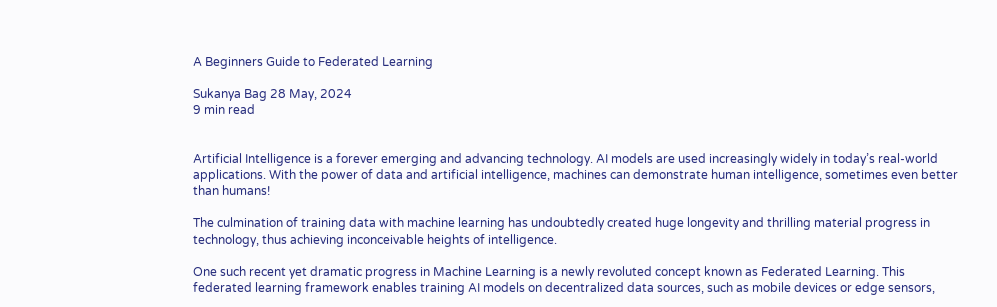A Beginners Guide to Federated Learning

Sukanya Bag 28 May, 2024
9 min read


Artificial Intelligence is a forever emerging and advancing technology. AI models are used increasingly widely in today’s real-world applications. With the power of data and artificial intelligence, machines can demonstrate human intelligence, sometimes even better than humans!

The culmination of training data with machine learning has undoubtedly created huge longevity and thrilling material progress in technology, thus achieving inconceivable heights of intelligence.

One such recent yet dramatic progress in Machine Learning is a newly revoluted concept known as Federated Learning. This federated learning framework enables training AI models on decentralized data sources, such as mobile devices or edge sensors,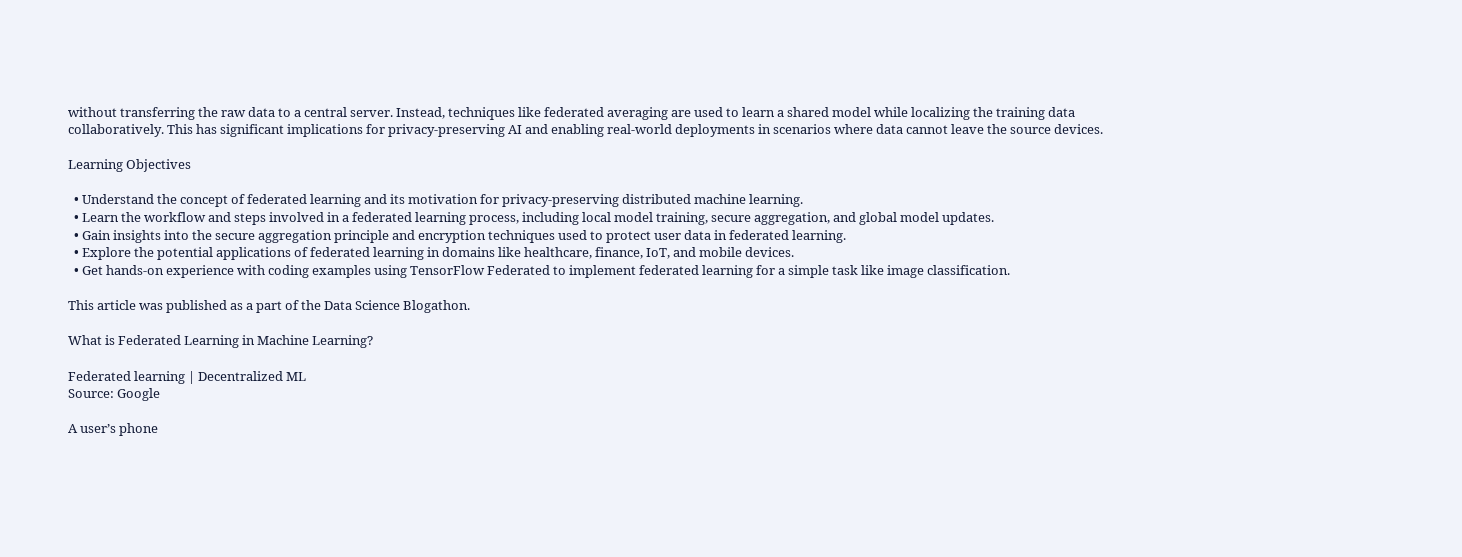without transferring the raw data to a central server. Instead, techniques like federated averaging are used to learn a shared model while localizing the training data collaboratively. This has significant implications for privacy-preserving AI and enabling real-world deployments in scenarios where data cannot leave the source devices.

Learning Objectives

  • Understand the concept of federated learning and its motivation for privacy-preserving distributed machine learning.
  • Learn the workflow and steps involved in a federated learning process, including local model training, secure aggregation, and global model updates.
  • Gain insights into the secure aggregation principle and encryption techniques used to protect user data in federated learning.
  • Explore the potential applications of federated learning in domains like healthcare, finance, IoT, and mobile devices.
  • Get hands-on experience with coding examples using TensorFlow Federated to implement federated learning for a simple task like image classification.

This article was published as a part of the Data Science Blogathon.

What is Federated Learning in Machine Learning?

Federated learning | Decentralized ML
Source: Google

A user’s phone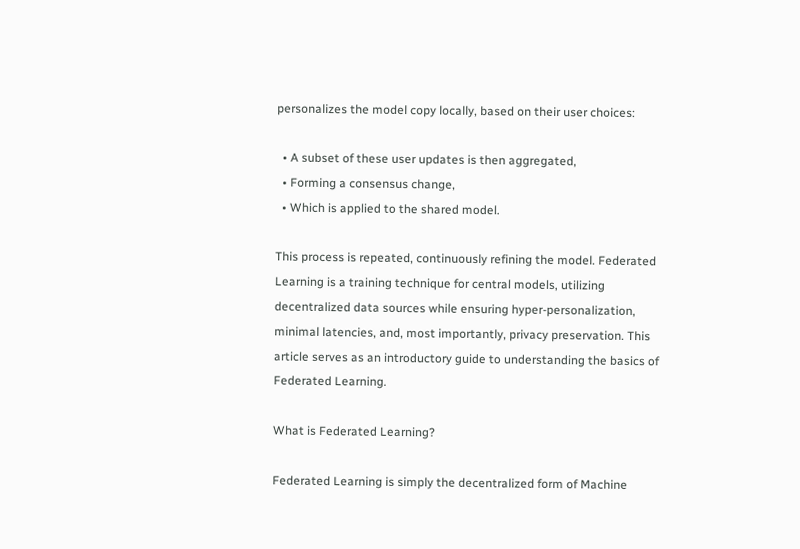personalizes the model copy locally, based on their user choices:

  • A subset of these user updates is then aggregated,
  • Forming a consensus change,
  • Which is applied to the shared model.

This process is repeated, continuously refining the model. Federated Learning is a training technique for central models, utilizing decentralized data sources while ensuring hyper-personalization, minimal latencies, and, most importantly, privacy preservation. This article serves as an introductory guide to understanding the basics of Federated Learning.

What is Federated Learning?

Federated Learning is simply the decentralized form of Machine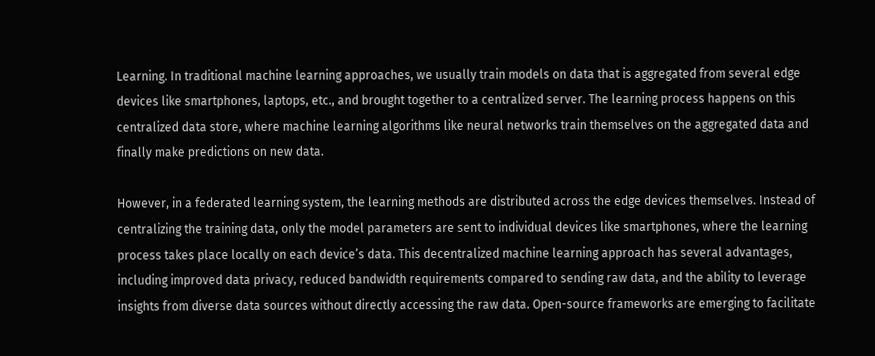Learning. In traditional machine learning approaches, we usually train models on data that is aggregated from several edge devices like smartphones, laptops, etc., and brought together to a centralized server. The learning process happens on this centralized data store, where machine learning algorithms like neural networks train themselves on the aggregated data and finally make predictions on new data.

However, in a federated learning system, the learning methods are distributed across the edge devices themselves. Instead of centralizing the training data, only the model parameters are sent to individual devices like smartphones, where the learning process takes place locally on each device’s data. This decentralized machine learning approach has several advantages, including improved data privacy, reduced bandwidth requirements compared to sending raw data, and the ability to leverage insights from diverse data sources without directly accessing the raw data. Open-source frameworks are emerging to facilitate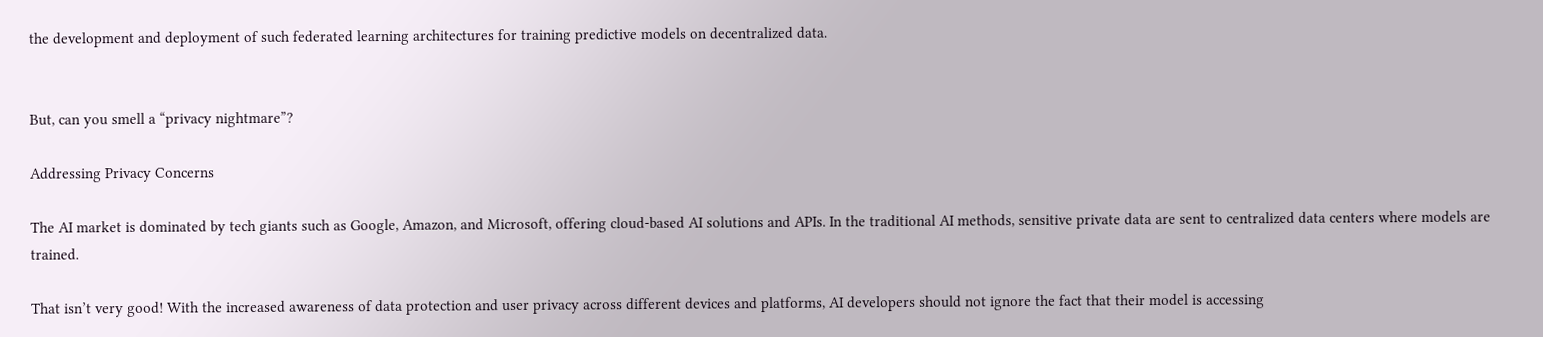the development and deployment of such federated learning architectures for training predictive models on decentralized data.


But, can you smell a “privacy nightmare”?

Addressing Privacy Concerns

The AI market is dominated by tech giants such as Google, Amazon, and Microsoft, offering cloud-based AI solutions and APIs. In the traditional AI methods, sensitive private data are sent to centralized data centers where models are trained.

That isn’t very good! With the increased awareness of data protection and user privacy across different devices and platforms, AI developers should not ignore the fact that their model is accessing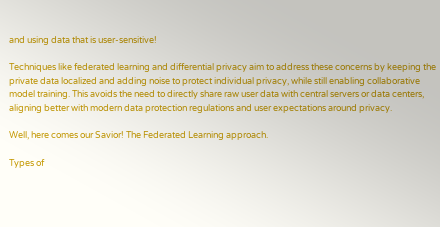and using data that is user-sensitive!

Techniques like federated learning and differential privacy aim to address these concerns by keeping the private data localized and adding noise to protect individual privacy, while still enabling collaborative model training. This avoids the need to directly share raw user data with central servers or data centers, aligning better with modern data protection regulations and user expectations around privacy.

Well, here comes our Savior! The Federated Learning approach.

Types of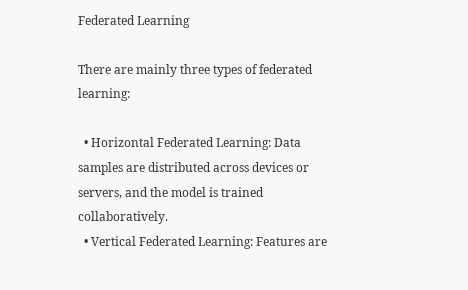Federated Learning

There are mainly three types of federated learning:

  • Horizontal Federated Learning: Data samples are distributed across devices or servers, and the model is trained collaboratively.
  • Vertical Federated Learning: Features are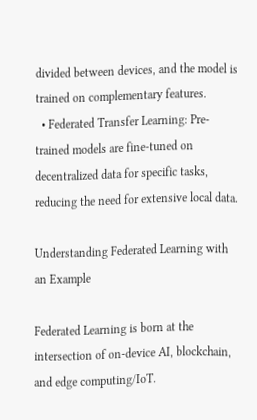divided between devices, and the model is trained on complementary features.
  • Federated Transfer Learning: Pre-trained models are fine-tuned on decentralized data for specific tasks, reducing the need for extensive local data.

Understanding Federated Learning with an Example

Federated Learning is born at the intersection of on-device AI, blockchain, and edge computing/IoT.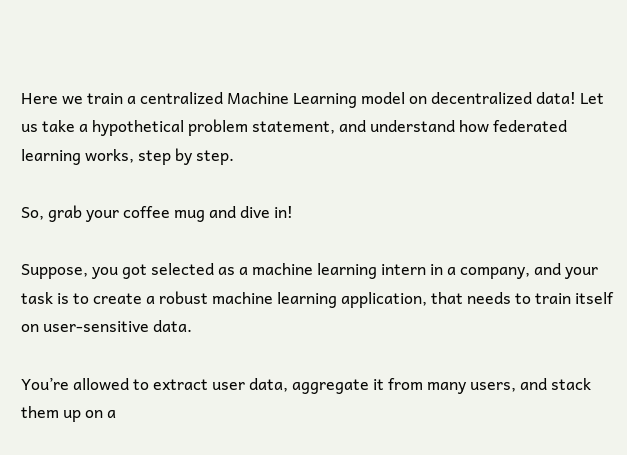Here we train a centralized Machine Learning model on decentralized data! Let us take a hypothetical problem statement, and understand how federated learning works, step by step.

So, grab your coffee mug and dive in!

Suppose, you got selected as a machine learning intern in a company, and your task is to create a robust machine learning application, that needs to train itself on user-sensitive data.

You’re allowed to extract user data, aggregate it from many users, and stack them up on a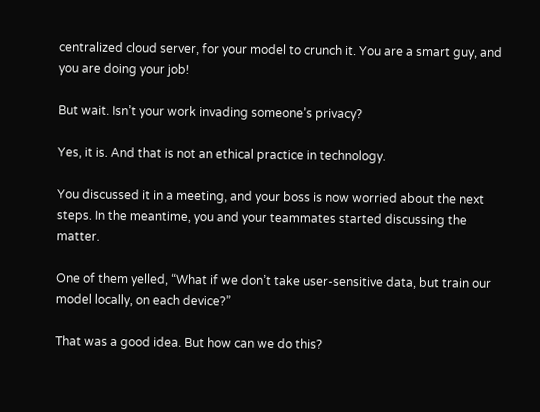centralized cloud server, for your model to crunch it. You are a smart guy, and you are doing your job!

But wait. Isn’t your work invading someone’s privacy?

Yes, it is. And that is not an ethical practice in technology.

You discussed it in a meeting, and your boss is now worried about the next steps. In the meantime, you and your teammates started discussing the matter.

One of them yelled, “What if we don’t take user-sensitive data, but train our model locally, on each device?”

That was a good idea. But how can we do this?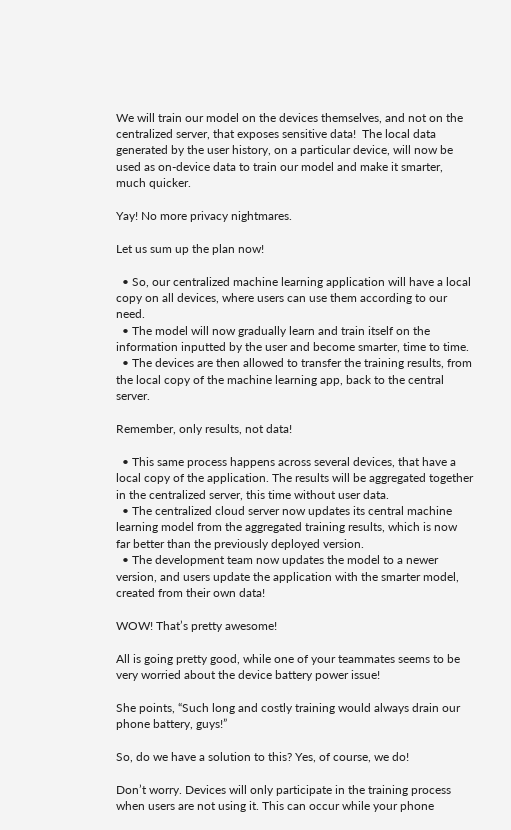We will train our model on the devices themselves, and not on the centralized server, that exposes sensitive data!  The local data generated by the user history, on a particular device, will now be used as on-device data to train our model and make it smarter, much quicker.

Yay! No more privacy nightmares.

Let us sum up the plan now!

  • So, our centralized machine learning application will have a local copy on all devices, where users can use them according to our need.
  • The model will now gradually learn and train itself on the information inputted by the user and become smarter, time to time.
  • The devices are then allowed to transfer the training results, from the local copy of the machine learning app, back to the central server.

Remember, only results, not data!

  • This same process happens across several devices, that have a local copy of the application. The results will be aggregated together in the centralized server, this time without user data.
  • The centralized cloud server now updates its central machine learning model from the aggregated training results, which is now far better than the previously deployed version.
  • The development team now updates the model to a newer version, and users update the application with the smarter model, created from their own data!

WOW! That’s pretty awesome!

All is going pretty good, while one of your teammates seems to be very worried about the device battery power issue!

She points, “Such long and costly training would always drain our phone battery, guys!”

So, do we have a solution to this? Yes, of course, we do!

Don’t worry. Devices will only participate in the training process when users are not using it. This can occur while your phone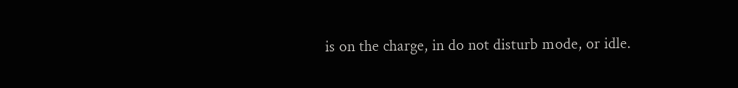is on the charge, in do not disturb mode, or idle.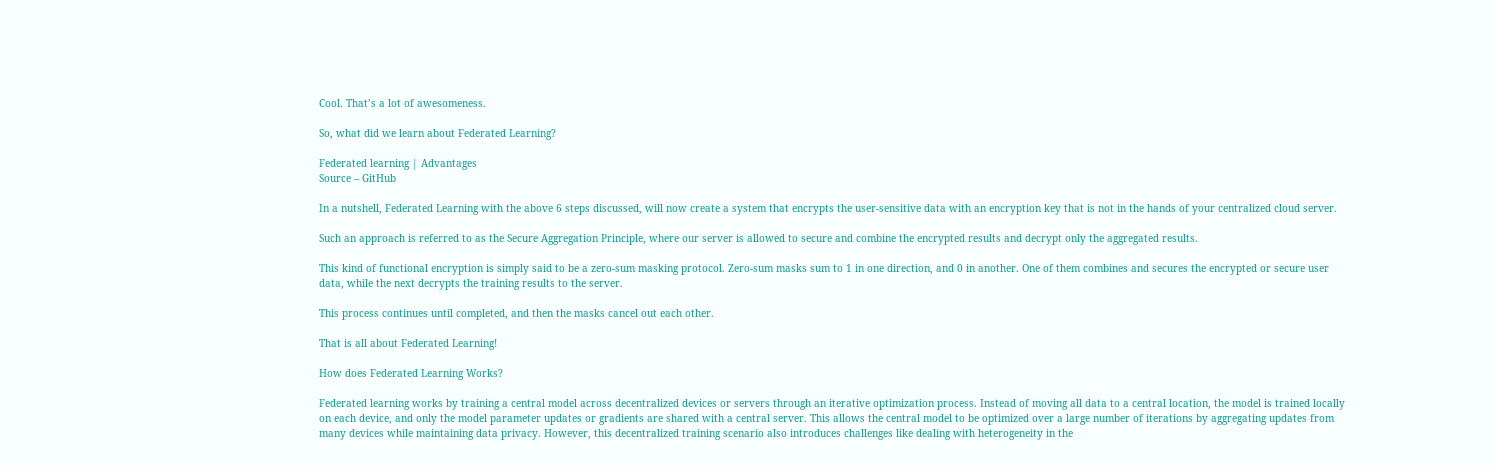Cool. That’s a lot of awesomeness.

So, what did we learn about Federated Learning?

Federated learning | Advantages
Source – GitHub

In a nutshell, Federated Learning with the above 6 steps discussed, will now create a system that encrypts the user-sensitive data with an encryption key that is not in the hands of your centralized cloud server.

Such an approach is referred to as the Secure Aggregation Principle, where our server is allowed to secure and combine the encrypted results and decrypt only the aggregated results.

This kind of functional encryption is simply said to be a zero-sum masking protocol. Zero-sum masks sum to 1 in one direction, and 0 in another. One of them combines and secures the encrypted or secure user data, while the next decrypts the training results to the server.

This process continues until completed, and then the masks cancel out each other.

That is all about Federated Learning!

How does Federated Learning Works?

Federated learning works by training a central model across decentralized devices or servers through an iterative optimization process. Instead of moving all data to a central location, the model is trained locally on each device, and only the model parameter updates or gradients are shared with a central server. This allows the central model to be optimized over a large number of iterations by aggregating updates from many devices while maintaining data privacy. However, this decentralized training scenario also introduces challenges like dealing with heterogeneity in the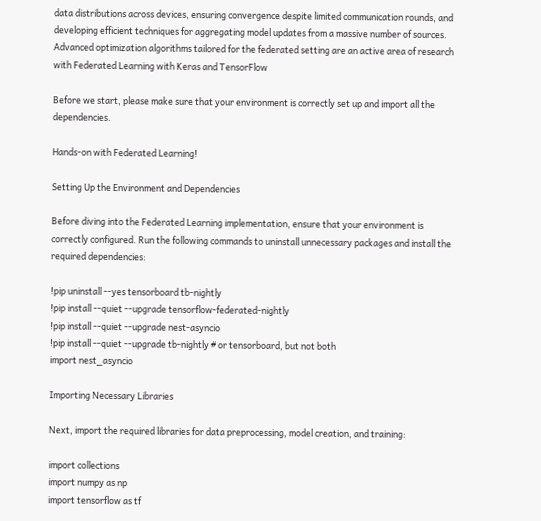data distributions across devices, ensuring convergence despite limited communication rounds, and developing efficient techniques for aggregating model updates from a massive number of sources. Advanced optimization algorithms tailored for the federated setting are an active area of research with Federated Learning with Keras and TensorFlow

Before we start, please make sure that your environment is correctly set up and import all the dependencies.

Hands-on with Federated Learning!

Setting Up the Environment and Dependencies

Before diving into the Federated Learning implementation, ensure that your environment is correctly configured. Run the following commands to uninstall unnecessary packages and install the required dependencies:

!pip uninstall --yes tensorboard tb-nightly
!pip install --quiet --upgrade tensorflow-federated-nightly
!pip install --quiet --upgrade nest-asyncio
!pip install --quiet --upgrade tb-nightly # or tensorboard, but not both
import nest_asyncio

Importing Necessary Libraries

Next, import the required libraries for data preprocessing, model creation, and training:

import collections
import numpy as np
import tensorflow as tf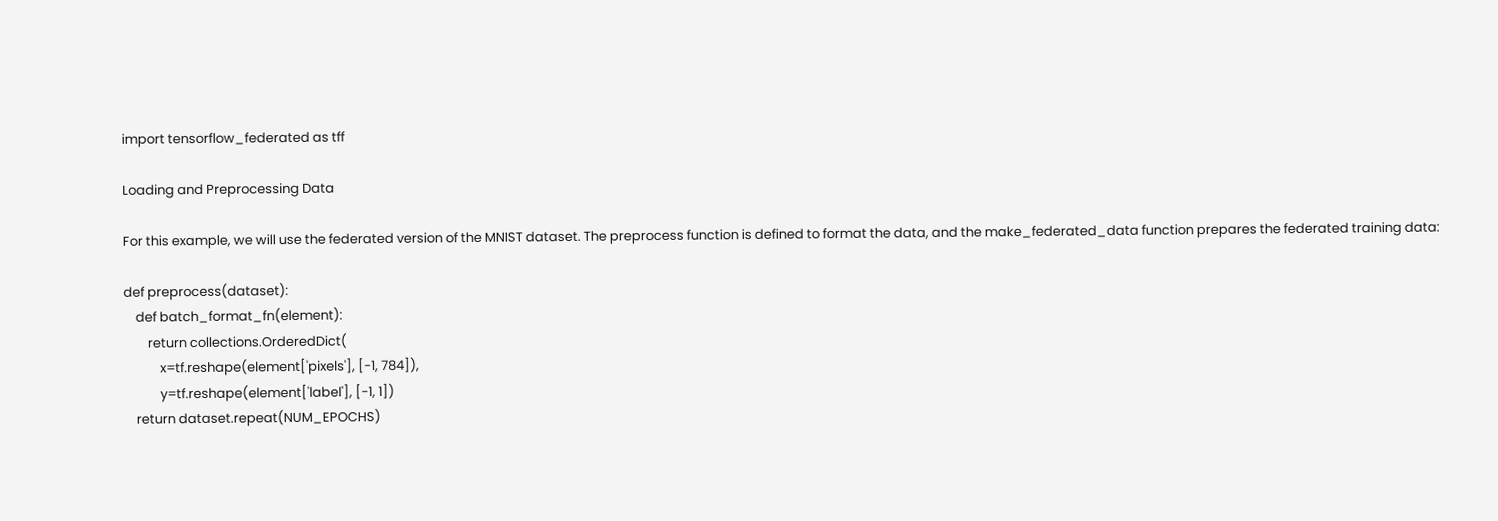import tensorflow_federated as tff

Loading and Preprocessing Data

For this example, we will use the federated version of the MNIST dataset. The preprocess function is defined to format the data, and the make_federated_data function prepares the federated training data:

def preprocess(dataset):
    def batch_format_fn(element):
        return collections.OrderedDict(
            x=tf.reshape(element['pixels'], [-1, 784]),
            y=tf.reshape(element['label'], [-1, 1])
    return dataset.repeat(NUM_EPOCHS)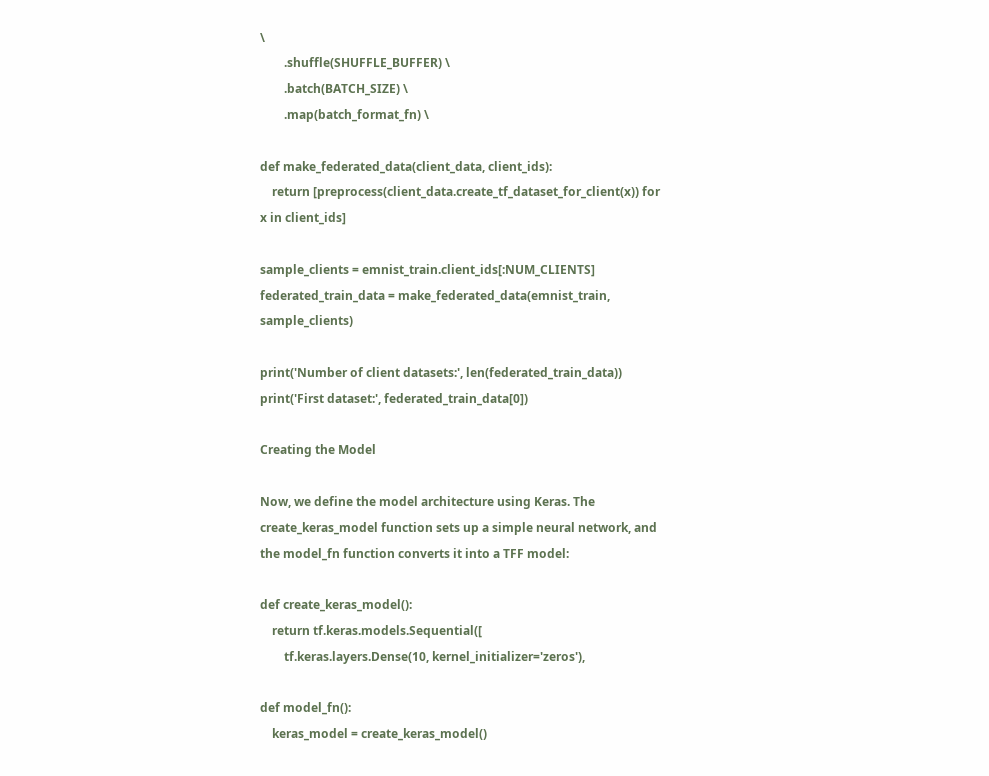\
        .shuffle(SHUFFLE_BUFFER) \
        .batch(BATCH_SIZE) \
        .map(batch_format_fn) \

def make_federated_data(client_data, client_ids):
    return [preprocess(client_data.create_tf_dataset_for_client(x)) for x in client_ids]

sample_clients = emnist_train.client_ids[:NUM_CLIENTS]
federated_train_data = make_federated_data(emnist_train, sample_clients)

print('Number of client datasets:', len(federated_train_data))
print('First dataset:', federated_train_data[0])

Creating the Model

Now, we define the model architecture using Keras. The create_keras_model function sets up a simple neural network, and the model_fn function converts it into a TFF model:

def create_keras_model():
    return tf.keras.models.Sequential([
        tf.keras.layers.Dense(10, kernel_initializer='zeros'),

def model_fn():
    keras_model = create_keras_model()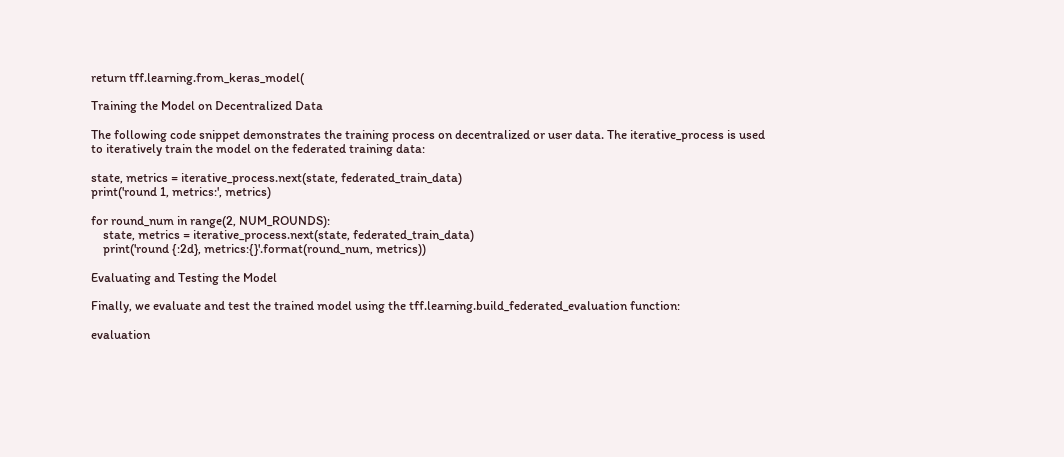return tff.learning.from_keras_model(

Training the Model on Decentralized Data

The following code snippet demonstrates the training process on decentralized or user data. The iterative_process is used to iteratively train the model on the federated training data:

state, metrics = iterative_process.next(state, federated_train_data)
print('round 1, metrics:', metrics)

for round_num in range(2, NUM_ROUNDS):
    state, metrics = iterative_process.next(state, federated_train_data)
    print('round {:2d}, metrics:{}'.format(round_num, metrics))

Evaluating and Testing the Model

Finally, we evaluate and test the trained model using the tff.learning.build_federated_evaluation function:

evaluation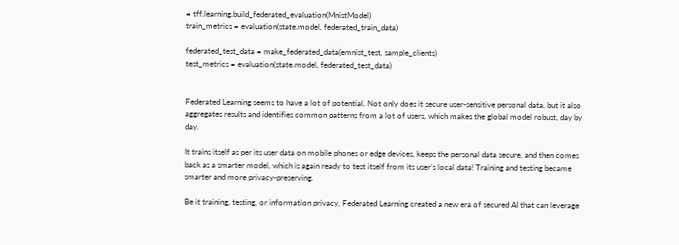= tff.learning.build_federated_evaluation(MnistModel)
train_metrics = evaluation(state.model, federated_train_data)

federated_test_data = make_federated_data(emnist_test, sample_clients)
test_metrics = evaluation(state.model, federated_test_data)


Federated Learning seems to have a lot of potential. Not only does it secure user-sensitive personal data, but it also aggregates results and identifies common patterns from a lot of users, which makes the global model robust, day by day.

It trains itself as per its user data on mobile phones or edge devices, keeps the personal data secure, and then comes back as a smarter model, which is again ready to test itself from its user’s local data! Training and testing became smarter and more privacy-preserving.

Be it training, testing, or information privacy, Federated Learning created a new era of secured AI that can leverage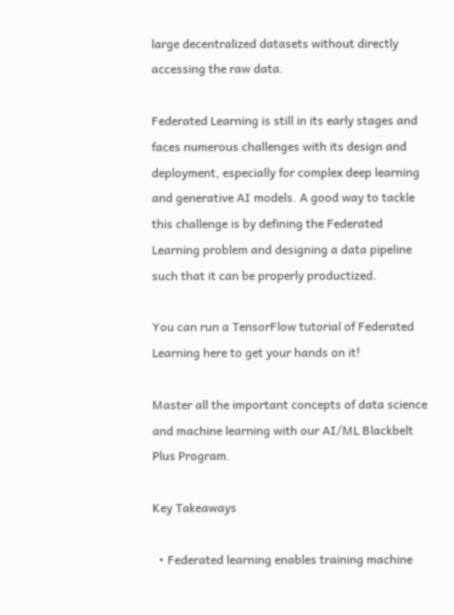large decentralized datasets without directly accessing the raw data.

Federated Learning is still in its early stages and faces numerous challenges with its design and deployment, especially for complex deep learning and generative AI models. A good way to tackle this challenge is by defining the Federated Learning problem and designing a data pipeline such that it can be properly productized.

You can run a TensorFlow tutorial of Federated Learning here to get your hands on it!

Master all the important concepts of data science and machine learning with our AI/ML Blackbelt Plus Program.

Key Takeaways

  • Federated learning enables training machine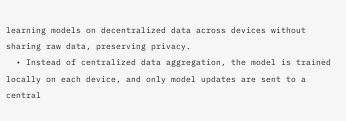learning models on decentralized data across devices without sharing raw data, preserving privacy.
  • Instead of centralized data aggregation, the model is trained locally on each device, and only model updates are sent to a central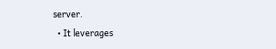server.
  • It leverages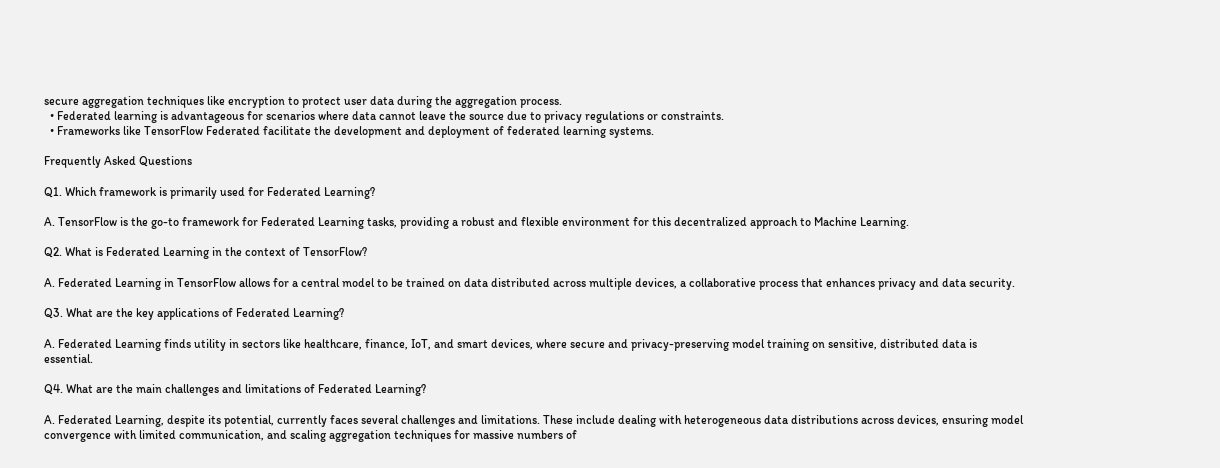secure aggregation techniques like encryption to protect user data during the aggregation process.
  • Federated learning is advantageous for scenarios where data cannot leave the source due to privacy regulations or constraints.
  • Frameworks like TensorFlow Federated facilitate the development and deployment of federated learning systems.

Frequently Asked Questions

Q1. Which framework is primarily used for Federated Learning?

A. TensorFlow is the go-to framework for Federated Learning tasks, providing a robust and flexible environment for this decentralized approach to Machine Learning.

Q2. What is Federated Learning in the context of TensorFlow?

A. Federated Learning in TensorFlow allows for a central model to be trained on data distributed across multiple devices, a collaborative process that enhances privacy and data security.

Q3. What are the key applications of Federated Learning?

A. Federated Learning finds utility in sectors like healthcare, finance, IoT, and smart devices, where secure and privacy-preserving model training on sensitive, distributed data is essential.

Q4. What are the main challenges and limitations of Federated Learning?

A. Federated Learning, despite its potential, currently faces several challenges and limitations. These include dealing with heterogeneous data distributions across devices, ensuring model convergence with limited communication, and scaling aggregation techniques for massive numbers of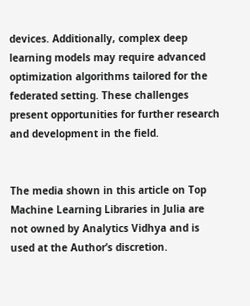devices. Additionally, complex deep learning models may require advanced optimization algorithms tailored for the federated setting. These challenges present opportunities for further research and development in the field.


The media shown in this article on Top Machine Learning Libraries in Julia are not owned by Analytics Vidhya and is used at the Author’s discretion.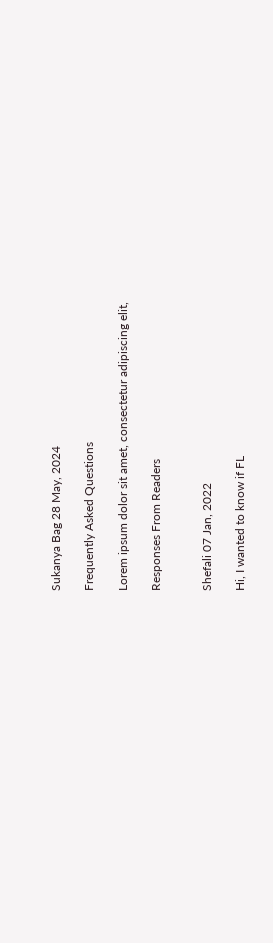Sukanya Bag 28 May, 2024

Frequently Asked Questions

Lorem ipsum dolor sit amet, consectetur adipiscing elit,

Responses From Readers


Shefali 07 Jan, 2022

Hi, I wanted to know if FL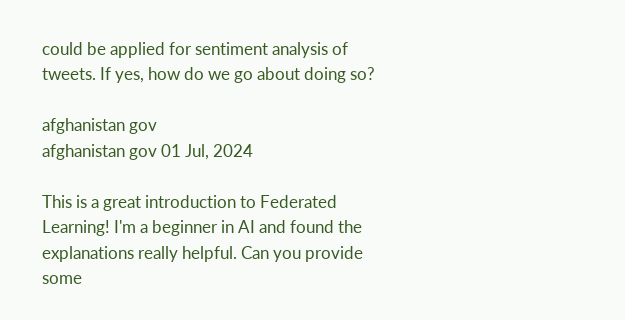could be applied for sentiment analysis of tweets. If yes, how do we go about doing so?

afghanistan gov
afghanistan gov 01 Jul, 2024

This is a great introduction to Federated Learning! I'm a beginner in AI and found the explanations really helpful. Can you provide some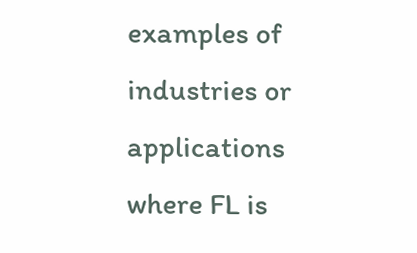examples of industries or applications where FL is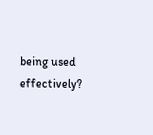being used effectively?